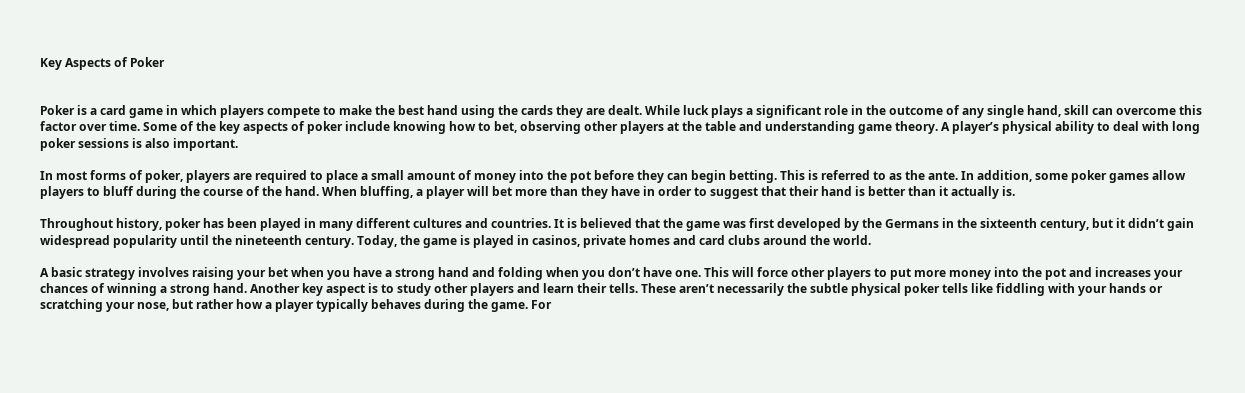Key Aspects of Poker


Poker is a card game in which players compete to make the best hand using the cards they are dealt. While luck plays a significant role in the outcome of any single hand, skill can overcome this factor over time. Some of the key aspects of poker include knowing how to bet, observing other players at the table and understanding game theory. A player’s physical ability to deal with long poker sessions is also important.

In most forms of poker, players are required to place a small amount of money into the pot before they can begin betting. This is referred to as the ante. In addition, some poker games allow players to bluff during the course of the hand. When bluffing, a player will bet more than they have in order to suggest that their hand is better than it actually is.

Throughout history, poker has been played in many different cultures and countries. It is believed that the game was first developed by the Germans in the sixteenth century, but it didn’t gain widespread popularity until the nineteenth century. Today, the game is played in casinos, private homes and card clubs around the world.

A basic strategy involves raising your bet when you have a strong hand and folding when you don’t have one. This will force other players to put more money into the pot and increases your chances of winning a strong hand. Another key aspect is to study other players and learn their tells. These aren’t necessarily the subtle physical poker tells like fiddling with your hands or scratching your nose, but rather how a player typically behaves during the game. For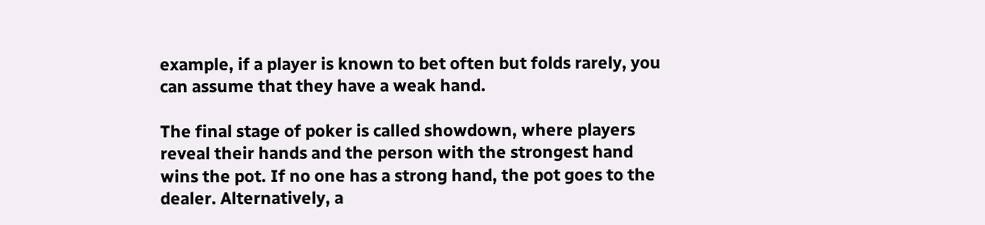example, if a player is known to bet often but folds rarely, you can assume that they have a weak hand.

The final stage of poker is called showdown, where players reveal their hands and the person with the strongest hand wins the pot. If no one has a strong hand, the pot goes to the dealer. Alternatively, a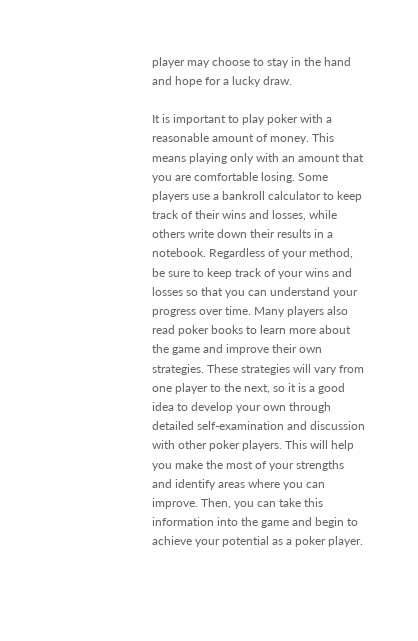player may choose to stay in the hand and hope for a lucky draw.

It is important to play poker with a reasonable amount of money. This means playing only with an amount that you are comfortable losing. Some players use a bankroll calculator to keep track of their wins and losses, while others write down their results in a notebook. Regardless of your method, be sure to keep track of your wins and losses so that you can understand your progress over time. Many players also read poker books to learn more about the game and improve their own strategies. These strategies will vary from one player to the next, so it is a good idea to develop your own through detailed self-examination and discussion with other poker players. This will help you make the most of your strengths and identify areas where you can improve. Then, you can take this information into the game and begin to achieve your potential as a poker player.